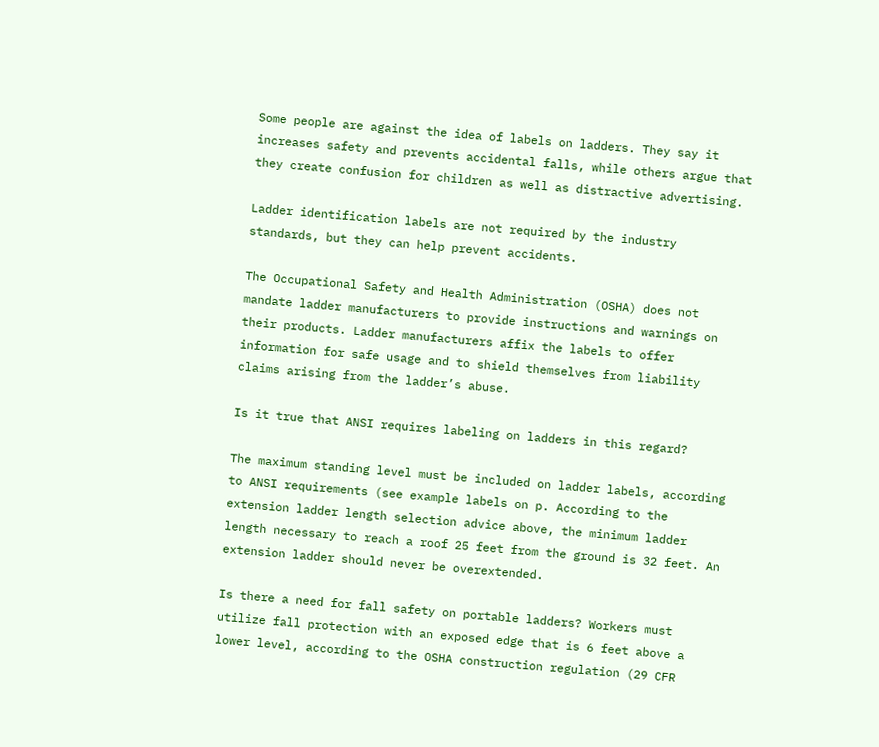Some people are against the idea of labels on ladders. They say it increases safety and prevents accidental falls, while others argue that they create confusion for children as well as distractive advertising.

Ladder identification labels are not required by the industry standards, but they can help prevent accidents.

The Occupational Safety and Health Administration (OSHA) does not mandate ladder manufacturers to provide instructions and warnings on their products. Ladder manufacturers affix the labels to offer information for safe usage and to shield themselves from liability claims arising from the ladder’s abuse.

Is it true that ANSI requires labeling on ladders in this regard?

The maximum standing level must be included on ladder labels, according to ANSI requirements (see example labels on p. According to the extension ladder length selection advice above, the minimum ladder length necessary to reach a roof 25 feet from the ground is 32 feet. An extension ladder should never be overextended.

Is there a need for fall safety on portable ladders? Workers must utilize fall protection with an exposed edge that is 6 feet above a lower level, according to the OSHA construction regulation (29 CFR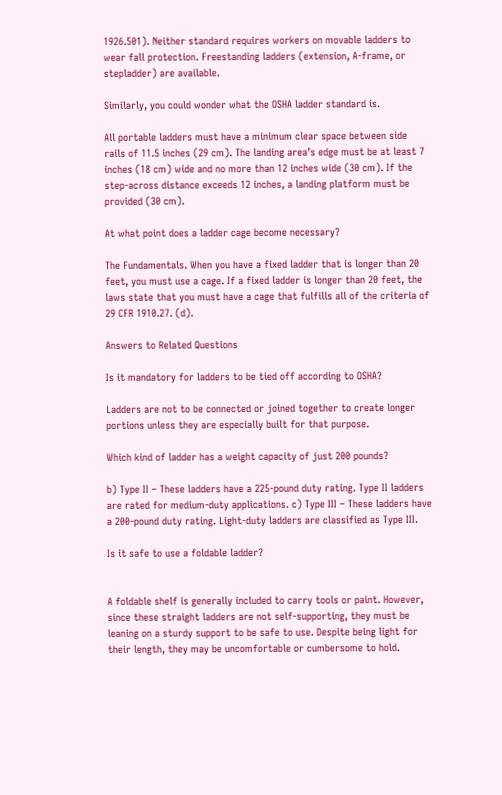1926.501). Neither standard requires workers on movable ladders to wear fall protection. Freestanding ladders (extension, A-frame, or stepladder) are available.

Similarly, you could wonder what the OSHA ladder standard is.

All portable ladders must have a minimum clear space between side rails of 11.5 inches (29 cm). The landing area’s edge must be at least 7 inches (18 cm) wide and no more than 12 inches wide (30 cm). If the step-across distance exceeds 12 inches, a landing platform must be provided (30 cm).

At what point does a ladder cage become necessary?

The Fundamentals. When you have a fixed ladder that is longer than 20 feet, you must use a cage. If a fixed ladder is longer than 20 feet, the laws state that you must have a cage that fulfills all of the criteria of 29 CFR 1910.27. (d).

Answers to Related Questions

Is it mandatory for ladders to be tied off according to OSHA?

Ladders are not to be connected or joined together to create longer portions unless they are especially built for that purpose.

Which kind of ladder has a weight capacity of just 200 pounds?

b) Type II – These ladders have a 225-pound duty rating. Type II ladders are rated for medium-duty applications. c) Type III – These ladders have a 200-pound duty rating. Light-duty ladders are classified as Type III.

Is it safe to use a foldable ladder?


A foldable shelf is generally included to carry tools or paint. However, since these straight ladders are not self-supporting, they must be leaning on a sturdy support to be safe to use. Despite being light for their length, they may be uncomfortable or cumbersome to hold.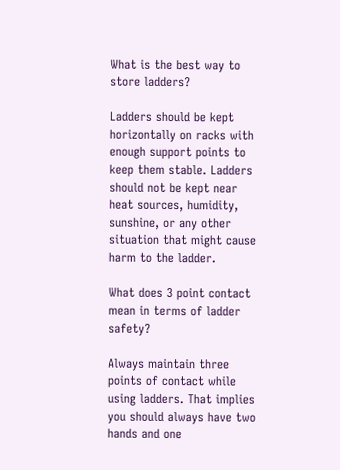What is the best way to store ladders?

Ladders should be kept horizontally on racks with enough support points to keep them stable. Ladders should not be kept near heat sources, humidity, sunshine, or any other situation that might cause harm to the ladder.

What does 3 point contact mean in terms of ladder safety?

Always maintain three points of contact while using ladders. That implies you should always have two hands and one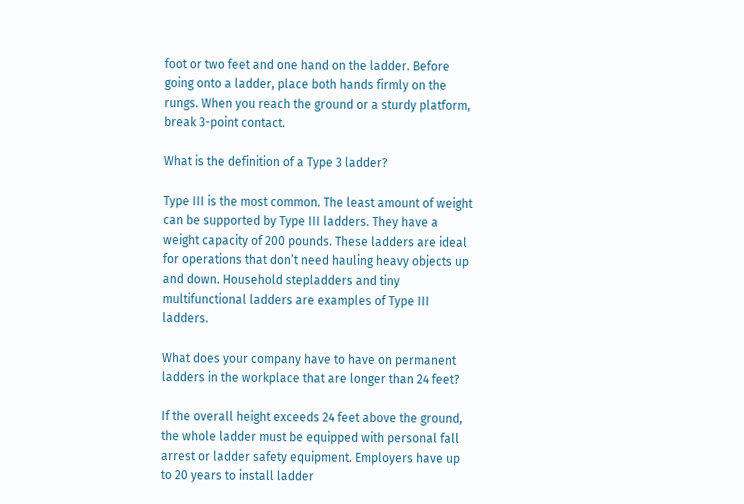foot or two feet and one hand on the ladder. Before going onto a ladder, place both hands firmly on the rungs. When you reach the ground or a sturdy platform, break 3-point contact.

What is the definition of a Type 3 ladder?

Type III is the most common. The least amount of weight can be supported by Type III ladders. They have a weight capacity of 200 pounds. These ladders are ideal for operations that don’t need hauling heavy objects up and down. Household stepladders and tiny multifunctional ladders are examples of Type III ladders.

What does your company have to have on permanent ladders in the workplace that are longer than 24 feet?

If the overall height exceeds 24 feet above the ground, the whole ladder must be equipped with personal fall arrest or ladder safety equipment. Employers have up to 20 years to install ladder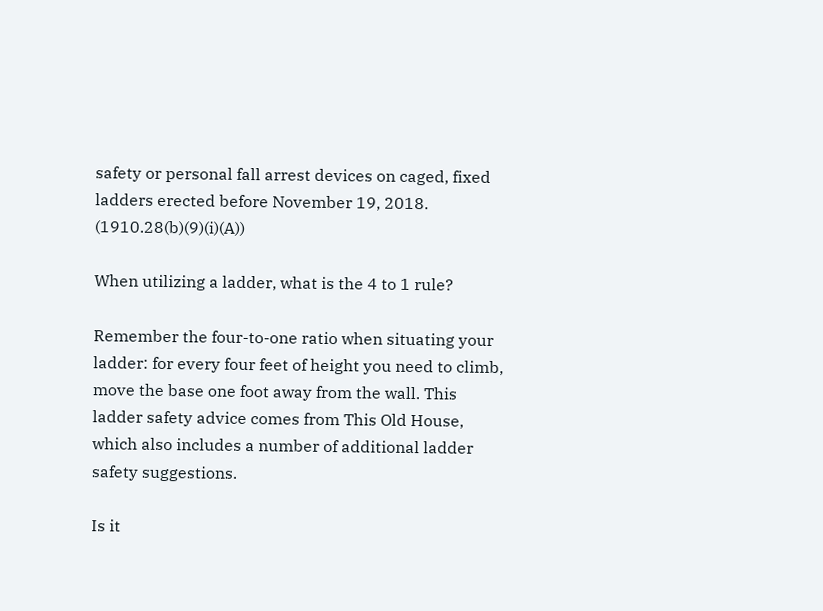safety or personal fall arrest devices on caged, fixed ladders erected before November 19, 2018. (1910.28(b)(9)(i)(A))

When utilizing a ladder, what is the 4 to 1 rule?

Remember the four-to-one ratio when situating your ladder: for every four feet of height you need to climb, move the base one foot away from the wall. This ladder safety advice comes from This Old House, which also includes a number of additional ladder safety suggestions.

Is it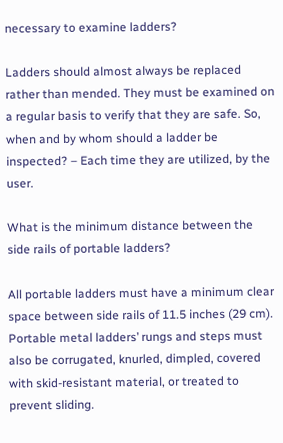necessary to examine ladders?

Ladders should almost always be replaced rather than mended. They must be examined on a regular basis to verify that they are safe. So, when and by whom should a ladder be inspected? – Each time they are utilized, by the user.

What is the minimum distance between the side rails of portable ladders?

All portable ladders must have a minimum clear space between side rails of 11.5 inches (29 cm). Portable metal ladders’ rungs and steps must also be corrugated, knurled, dimpled, covered with skid-resistant material, or treated to prevent sliding.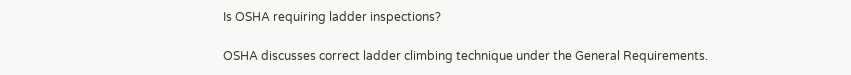Is OSHA requiring ladder inspections?

OSHA discusses correct ladder climbing technique under the General Requirements.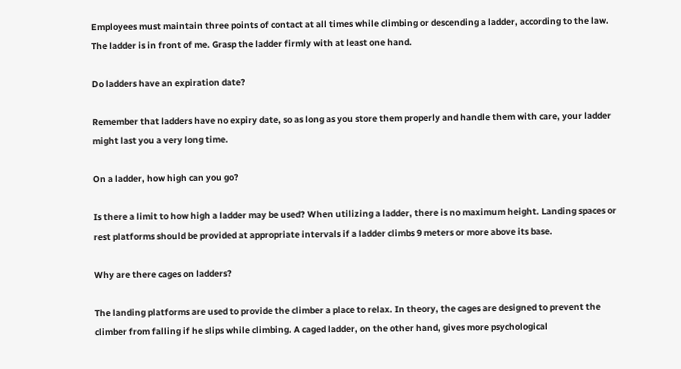Employees must maintain three points of contact at all times while climbing or descending a ladder, according to the law. The ladder is in front of me. Grasp the ladder firmly with at least one hand.

Do ladders have an expiration date?

Remember that ladders have no expiry date, so as long as you store them properly and handle them with care, your ladder might last you a very long time.

On a ladder, how high can you go?

Is there a limit to how high a ladder may be used? When utilizing a ladder, there is no maximum height. Landing spaces or rest platforms should be provided at appropriate intervals if a ladder climbs 9 meters or more above its base.

Why are there cages on ladders?

The landing platforms are used to provide the climber a place to relax. In theory, the cages are designed to prevent the climber from falling if he slips while climbing. A caged ladder, on the other hand, gives more psychological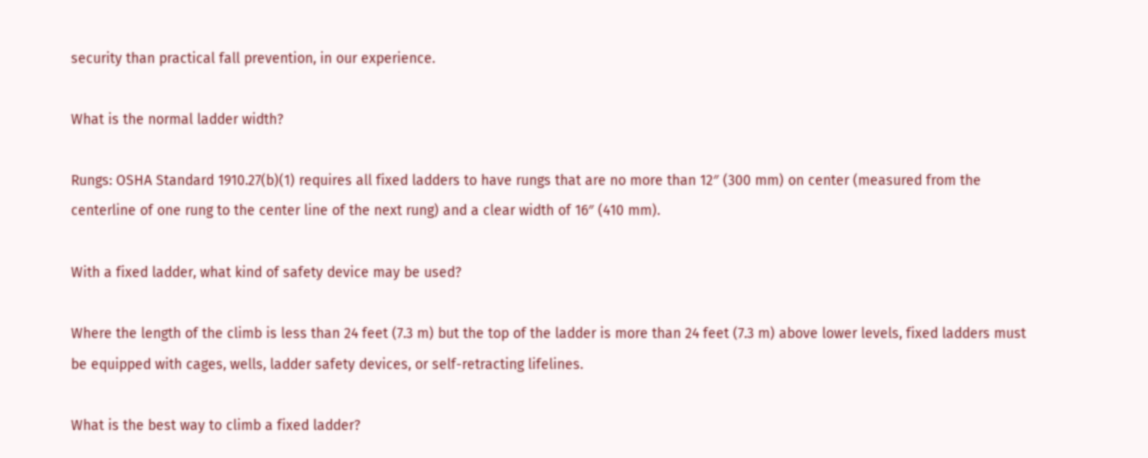security than practical fall prevention, in our experience.

What is the normal ladder width?

Rungs: OSHA Standard 1910.27(b)(1) requires all fixed ladders to have rungs that are no more than 12″ (300 mm) on center (measured from the centerline of one rung to the center line of the next rung) and a clear width of 16″ (410 mm).

With a fixed ladder, what kind of safety device may be used?

Where the length of the climb is less than 24 feet (7.3 m) but the top of the ladder is more than 24 feet (7.3 m) above lower levels, fixed ladders must be equipped with cages, wells, ladder safety devices, or self-retracting lifelines.

What is the best way to climb a fixed ladder?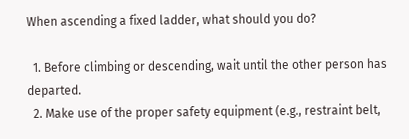When ascending a fixed ladder, what should you do?

  1. Before climbing or descending, wait until the other person has departed.
  2. Make use of the proper safety equipment (e.g., restraint belt,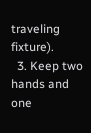traveling fixture).
  3. Keep two hands and one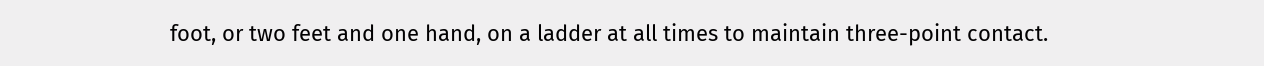foot, or two feet and one hand, on a ladder at all times to maintain three-point contact.